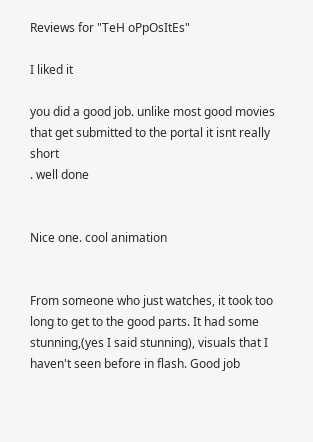Reviews for "TeH oPpOsItEs"

I liked it

you did a good job. unlike most good movies that get submitted to the portal it isnt really short
. well done


Nice one. cool animation


From someone who just watches, it took too long to get to the good parts. It had some stunning,(yes I said stunning), visuals that I haven't seen before in flash. Good job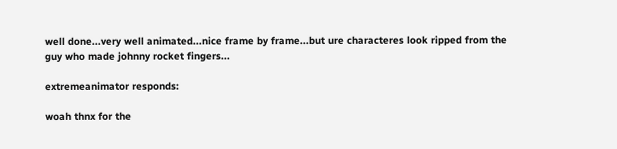well done...very well animated...nice frame by frame...but ure characteres look ripped from the guy who made johnny rocket fingers...

extremeanimator responds:

woah thnx for the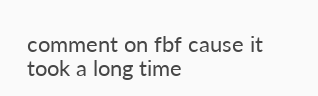comment on fbf cause it took a long time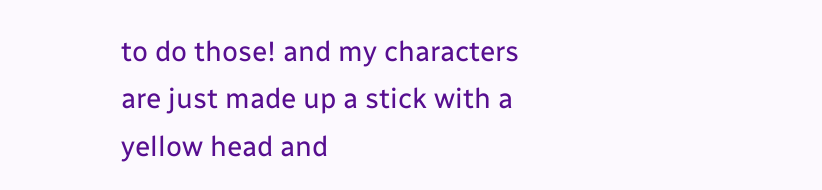to do those! and my characters are just made up a stick with a yellow head and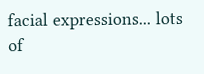facial expressions... lots of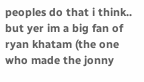peoples do that i think.. but yer im a big fan of ryan khatam (the one who made the jonny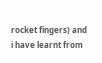rocket fingers) and i have learnt from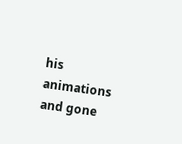his animations and gone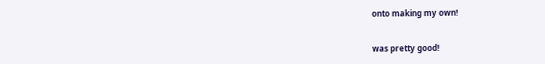onto making my own!


was pretty good!